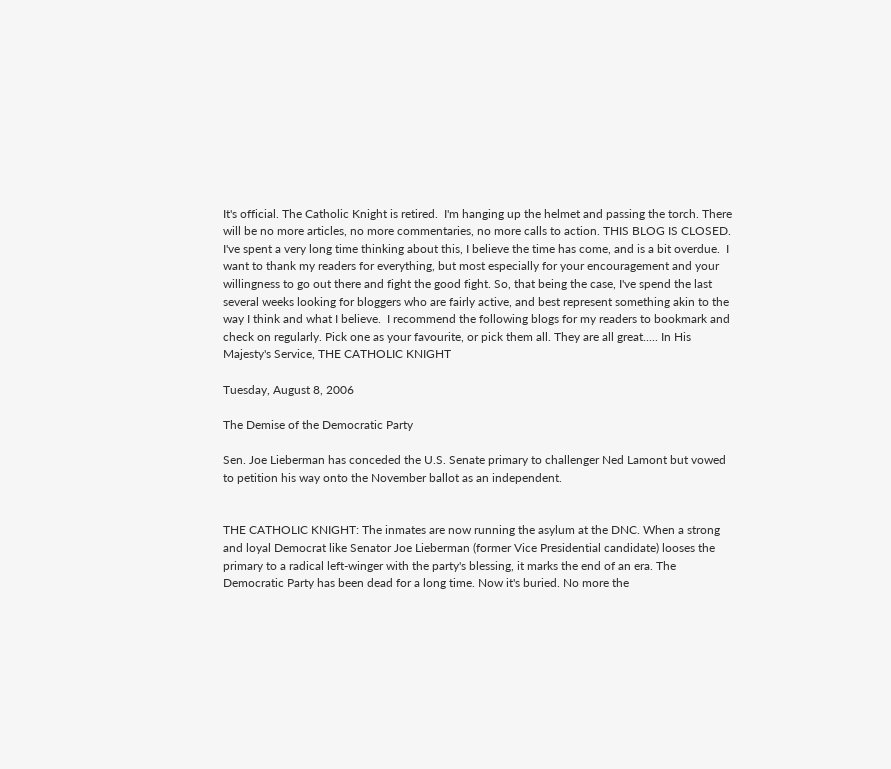It's official. The Catholic Knight is retired.  I'm hanging up the helmet and passing the torch. There will be no more articles, no more commentaries, no more calls to action. THIS BLOG IS CLOSED. I've spent a very long time thinking about this, I believe the time has come, and is a bit overdue.  I want to thank my readers for everything, but most especially for your encouragement and your willingness to go out there and fight the good fight. So, that being the case, I've spend the last several weeks looking for bloggers who are fairly active, and best represent something akin to the way I think and what I believe.  I recommend the following blogs for my readers to bookmark and check on regularly. Pick one as your favourite, or pick them all. They are all great..... In His Majesty's Service, THE CATHOLIC KNIGHT

Tuesday, August 8, 2006

The Demise of the Democratic Party

Sen. Joe Lieberman has conceded the U.S. Senate primary to challenger Ned Lamont but vowed to petition his way onto the November ballot as an independent.


THE CATHOLIC KNIGHT: The inmates are now running the asylum at the DNC. When a strong and loyal Democrat like Senator Joe Lieberman (former Vice Presidential candidate) looses the primary to a radical left-winger with the party's blessing, it marks the end of an era. The Democratic Party has been dead for a long time. Now it's buried. No more the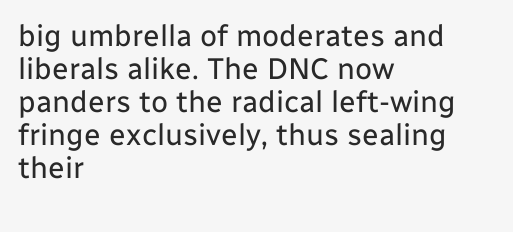big umbrella of moderates and liberals alike. The DNC now panders to the radical left-wing fringe exclusively, thus sealing their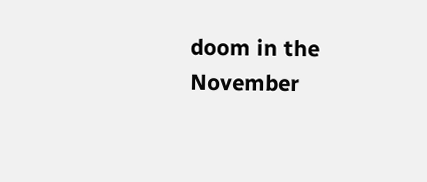doom in the November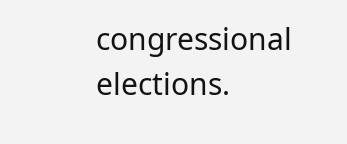congressional elections.